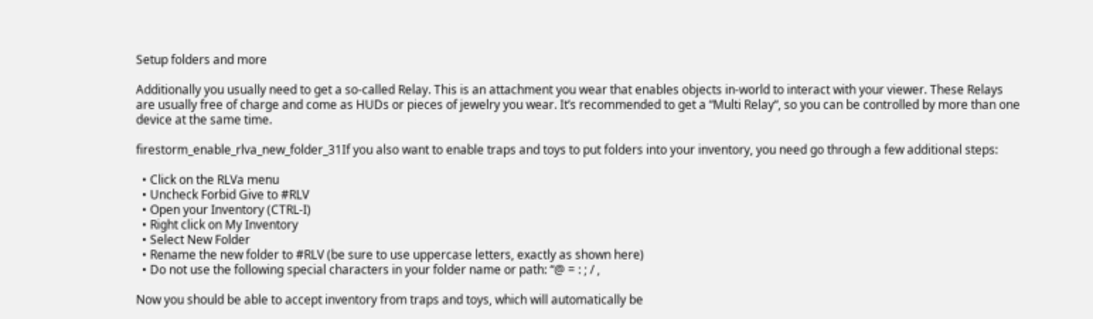Setup folders and more

Additionally you usually need to get a so-called Relay. This is an attachment you wear that enables objects in-world to interact with your viewer. These Relays are usually free of charge and come as HUDs or pieces of jewelry you wear. It’s recommended to get a “Multi Relay“, so you can be controlled by more than one device at the same time.

firestorm_enable_rlva_new_folder_31If you also want to enable traps and toys to put folders into your inventory, you need go through a few additional steps:

  • Click on the RLVa menu
  • Uncheck Forbid Give to #RLV
  • Open your Inventory (CTRL-I)
  • Right click on My Inventory
  • Select New Folder
  • Rename the new folder to #RLV (be sure to use uppercase letters, exactly as shown here)
  • Do not use the following special characters in your folder name or path: “@ = : ; / ,

Now you should be able to accept inventory from traps and toys, which will automatically be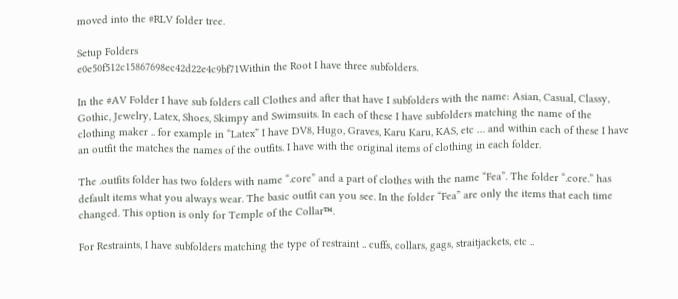moved into the #RLV folder tree.

Setup Folders
e0e50f512c15867698ec42d22e4c9bf71Within the Root I have three subfolders.

In the #AV Folder I have sub folders call Clothes and after that have I subfolders with the name: Asian, Casual, Classy, Gothic, Jewelry, Latex, Shoes, Skimpy and Swimsuits. In each of these I have subfolders matching the name of the clothing maker .. for example in “Latex” I have DV8, Hugo, Graves, Karu Karu, KAS, etc … and within each of these I have an outfit the matches the names of the outfits. I have with the original items of clothing in each folder.

The .outfits folder has two folders with name “.core” and a part of clothes with the name “Fea”. The folder “.core.” has default items what you always wear. The basic outfit can you see. In the folder “Fea” are only the items that each time changed. This option is only for Temple of the Collar™.

For Restraints, I have subfolders matching the type of restraint .. cuffs, collars, gags, straitjackets, etc ..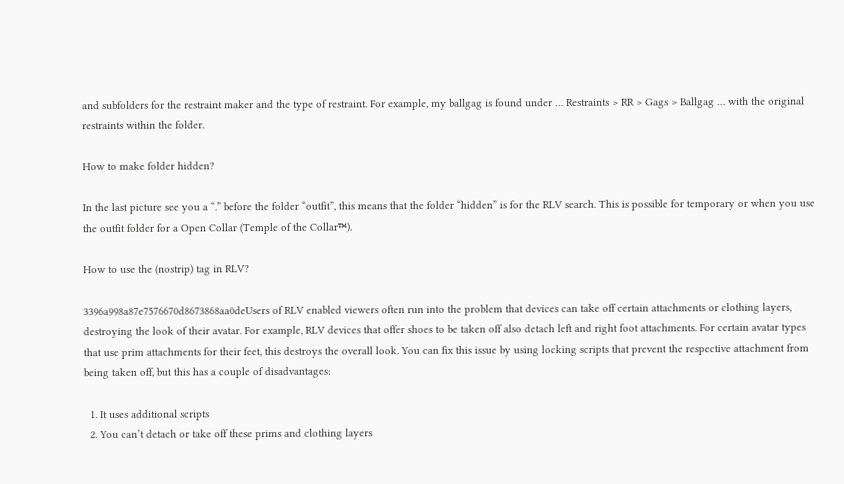and subfolders for the restraint maker and the type of restraint. For example, my ballgag is found under … Restraints > RR > Gags > Ballgag … with the original restraints within the folder.

How to make folder hidden?

In the last picture see you a “.” before the folder “outfit”, this means that the folder “hidden” is for the RLV search. This is possible for temporary or when you use the outfit folder for a Open Collar (Temple of the Collar™).

How to use the (nostrip) tag in RLV?

3396a998a87e7576670d8673868aa0deUsers of RLV enabled viewers often run into the problem that devices can take off certain attachments or clothing layers, destroying the look of their avatar. For example, RLV devices that offer shoes to be taken off also detach left and right foot attachments. For certain avatar types that use prim attachments for their feet, this destroys the overall look. You can fix this issue by using locking scripts that prevent the respective attachment from being taken off, but this has a couple of disadvantages:

  1. It uses additional scripts
  2. You can’t detach or take off these prims and clothing layers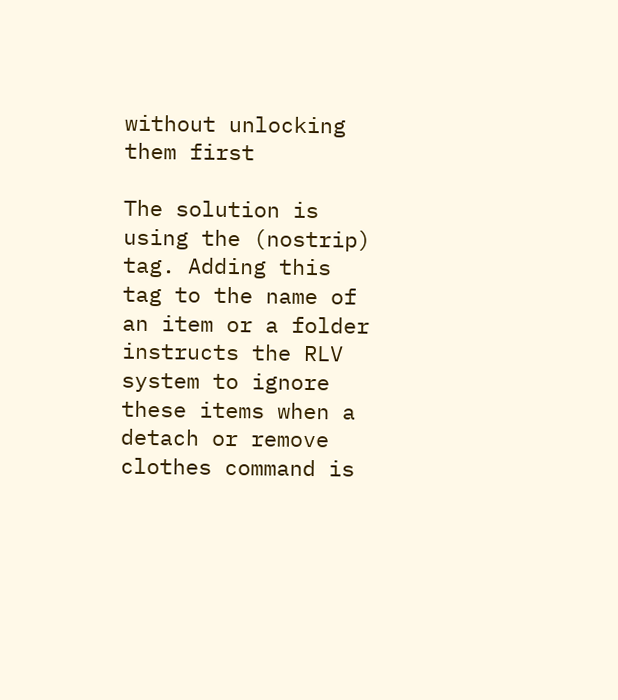without unlocking them first

The solution is using the (nostrip) tag. Adding this tag to the name of an item or a folder instructs the RLV system to ignore these items when a detach or remove clothes command is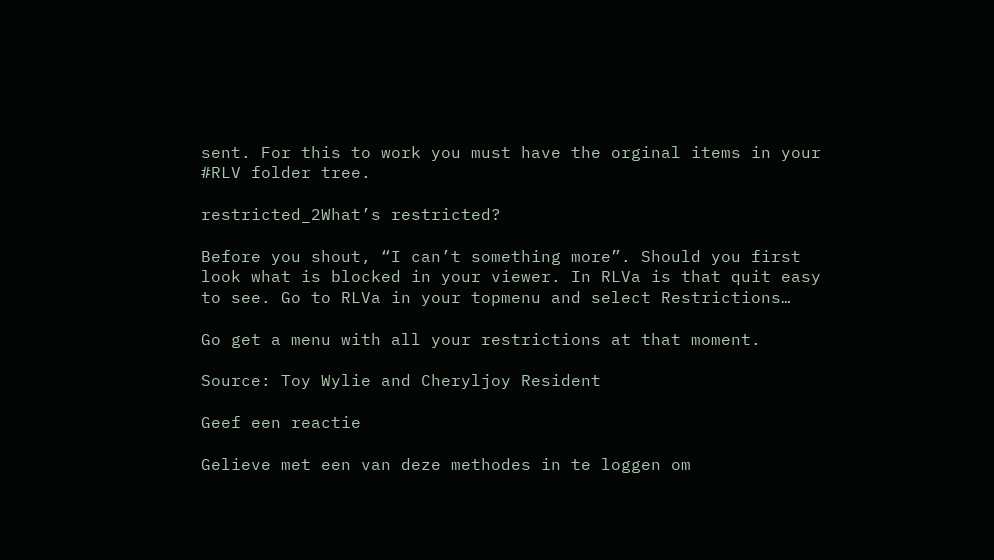sent. For this to work you must have the orginal items in your #RLV folder tree.

restricted_2What’s restricted?

Before you shout, “I can’t something more”. Should you first look what is blocked in your viewer. In RLVa is that quit easy to see. Go to RLVa in your topmenu and select Restrictions…

Go get a menu with all your restrictions at that moment.

Source: Toy Wylie and Cheryljoy Resident

Geef een reactie

Gelieve met een van deze methodes in te loggen om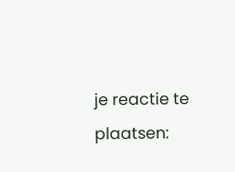je reactie te plaatsen: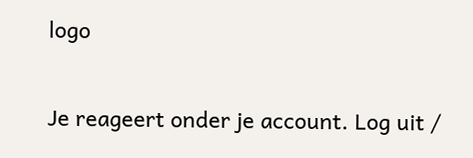logo

Je reageert onder je account. Log uit /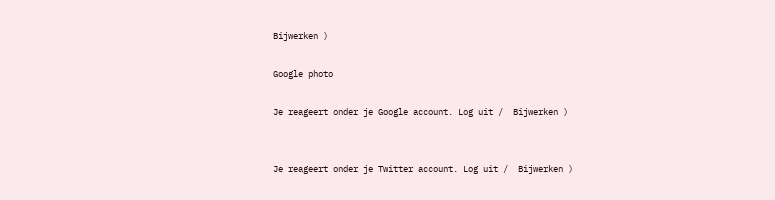Bijwerken )

Google photo

Je reageert onder je Google account. Log uit /  Bijwerken )


Je reageert onder je Twitter account. Log uit /  Bijwerken )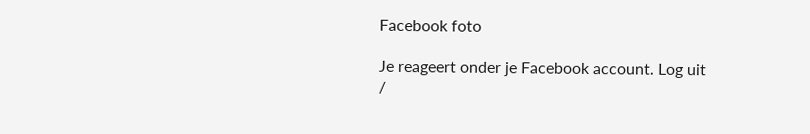Facebook foto

Je reageert onder je Facebook account. Log uit /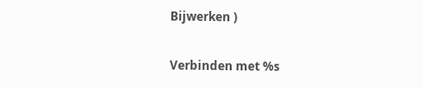Bijwerken )

Verbinden met %s